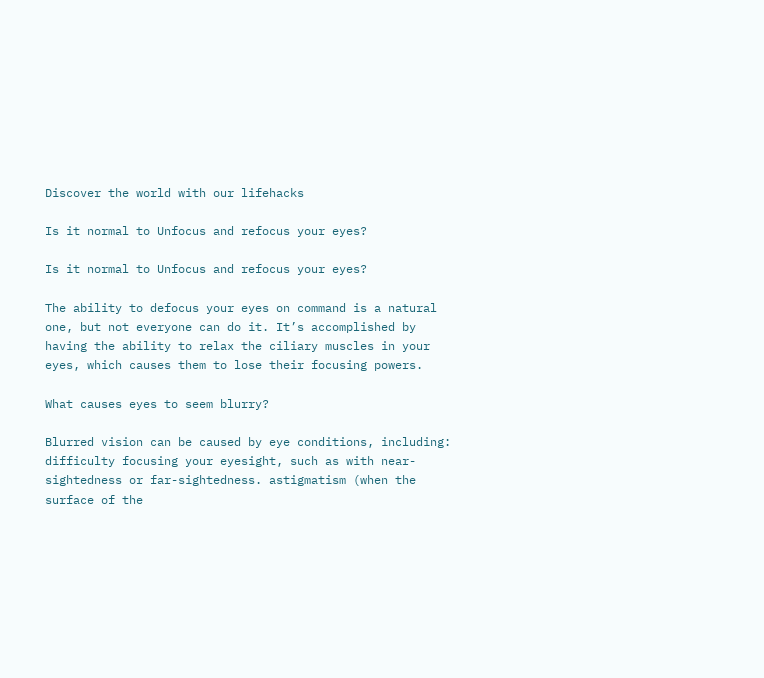Discover the world with our lifehacks

Is it normal to Unfocus and refocus your eyes?

Is it normal to Unfocus and refocus your eyes?

The ability to defocus your eyes on command is a natural one, but not everyone can do it. It’s accomplished by having the ability to relax the ciliary muscles in your eyes, which causes them to lose their focusing powers.

What causes eyes to seem blurry?

Blurred vision can be caused by eye conditions, including: difficulty focusing your eyesight, such as with near-sightedness or far-sightedness. astigmatism (when the surface of the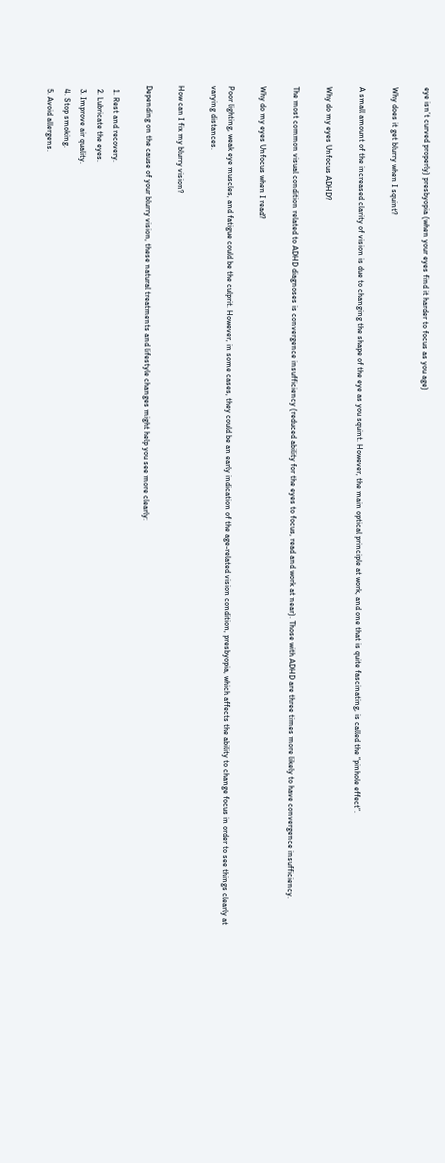eye isn’t curved properly) presbyopia (when your eyes find it harder to focus as you age)

Why does it get blurry when I squint?

A small amount of the increased clarity of vision is due to changing the shape of the eye as you squint. However, the main optical principle at work, and one that is quite fascinating, is called the “pinhole effect”.

Why do my eyes Unfocus ADHD?

The most common visual condition related to ADHD diagnoses is convergence insufficiency (reduced ability for the eyes to focus, read and work at near). Those with ADHD are three times more likely to have convergence insufficiency.

Why do my eyes Unfocus when I read?

Poor lighting, weak eye muscles, and fatigue could be the culprit. However, in some cases, they could be an early indication of the age-related vision condition, presbyopia, which affects the ability to change focus in order to see things clearly at varying distances.

How can I fix my blurry vision?

Depending on the cause of your blurry vision, these natural treatments and lifestyle changes might help you see more clearly:

  1. Rest and recovery.
  2. Lubricate the eyes.
  3. Improve air quality.
  4. Stop smoking.
  5. Avoid allergens.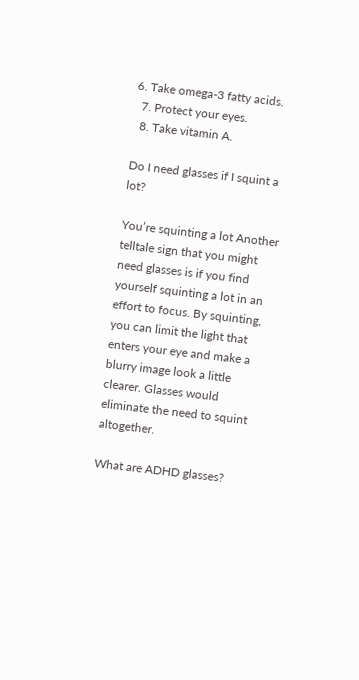6. Take omega-3 fatty acids.
  7. Protect your eyes.
  8. Take vitamin A.

Do I need glasses if I squint a lot?

You’re squinting a lot Another telltale sign that you might need glasses is if you find yourself squinting a lot in an effort to focus. By squinting, you can limit the light that enters your eye and make a blurry image look a little clearer. Glasses would eliminate the need to squint altogether.

What are ADHD glasses?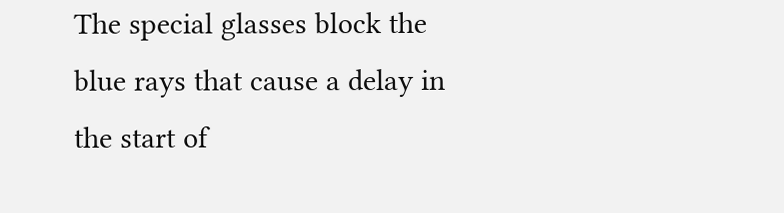The special glasses block the blue rays that cause a delay in the start of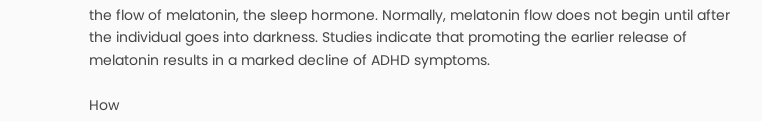the flow of melatonin, the sleep hormone. Normally, melatonin flow does not begin until after the individual goes into darkness. Studies indicate that promoting the earlier release of melatonin results in a marked decline of ADHD symptoms.

How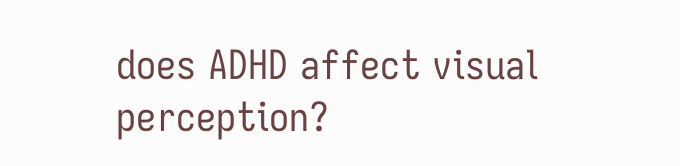does ADHD affect visual perception?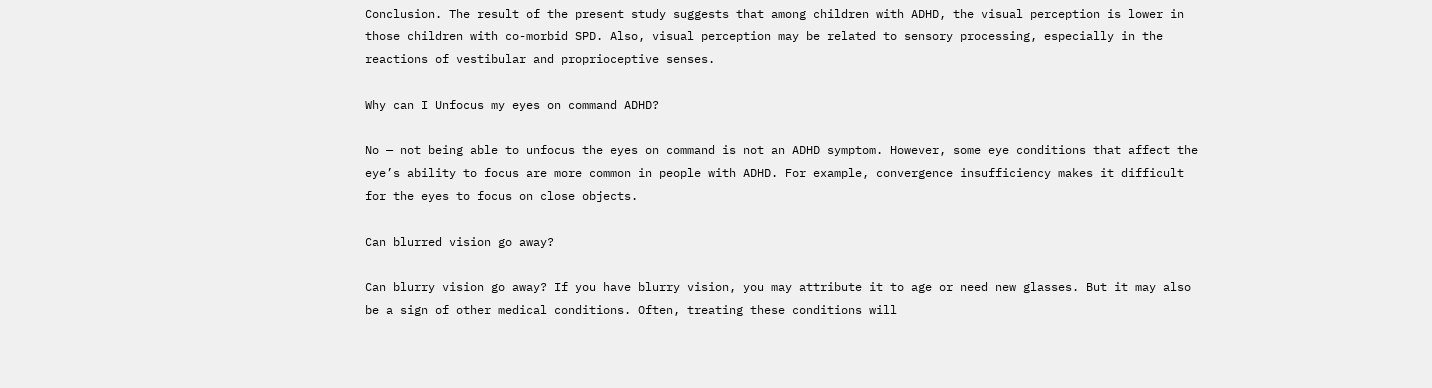Conclusion. The result of the present study suggests that among children with ADHD, the visual perception is lower in those children with co-morbid SPD. Also, visual perception may be related to sensory processing, especially in the reactions of vestibular and proprioceptive senses.

Why can I Unfocus my eyes on command ADHD?

No — not being able to unfocus the eyes on command is not an ADHD symptom. However, some eye conditions that affect the eye’s ability to focus are more common in people with ADHD. For example, convergence insufficiency makes it difficult for the eyes to focus on close objects.

Can blurred vision go away?

Can blurry vision go away? If you have blurry vision, you may attribute it to age or need new glasses. But it may also be a sign of other medical conditions. Often, treating these conditions will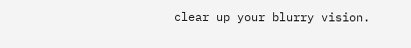clear up your blurry vision.